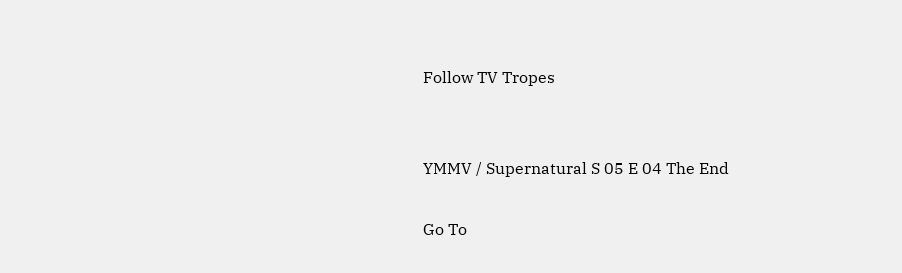Follow TV Tropes


YMMV / Supernatural S 05 E 04 The End

Go To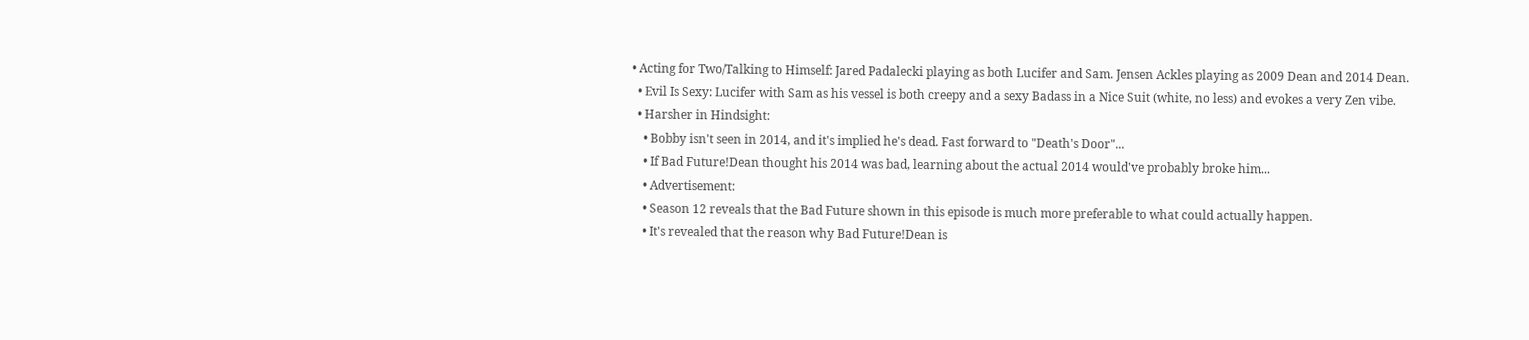• Acting for Two/Talking to Himself: Jared Padalecki playing as both Lucifer and Sam. Jensen Ackles playing as 2009 Dean and 2014 Dean.
  • Evil Is Sexy: Lucifer with Sam as his vessel is both creepy and a sexy Badass in a Nice Suit (white, no less) and evokes a very Zen vibe.
  • Harsher in Hindsight:
    • Bobby isn't seen in 2014, and it's implied he's dead. Fast forward to "Death's Door"...
    • If Bad Future!Dean thought his 2014 was bad, learning about the actual 2014 would've probably broke him...
    • Advertisement:
    • Season 12 reveals that the Bad Future shown in this episode is much more preferable to what could actually happen.
    • It's revealed that the reason why Bad Future!Dean is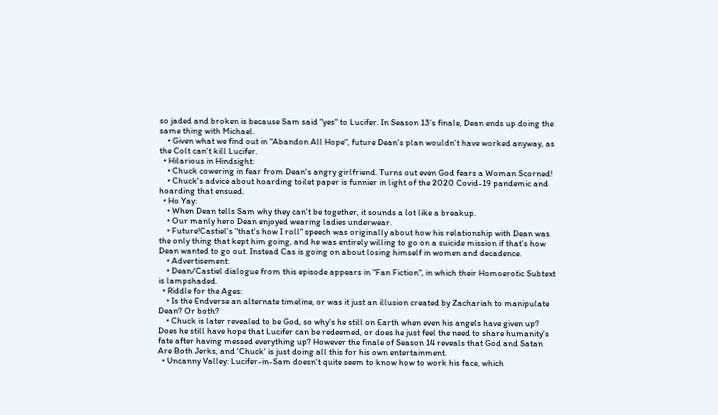so jaded and broken is because Sam said "yes" to Lucifer. In Season 13's finale, Dean ends up doing the same thing with Michael.
    • Given what we find out in "Abandon All Hope", future Dean's plan wouldn't have worked anyway, as the Colt can't kill Lucifer.
  • Hilarious in Hindsight:
    • Chuck cowering in fear from Dean's angry girlfriend. Turns out even God fears a Woman Scorned!
    • Chuck's advice about hoarding toilet paper is funnier in light of the 2020 Covid-19 pandemic and hoarding that ensued.
  • Ho Yay:
    • When Dean tells Sam why they can't be together, it sounds a lot like a breakup.
    • Our manly hero Dean enjoyed wearing ladies underwear.
    • Future!Castiel's "that's how I roll" speech was originally about how his relationship with Dean was the only thing that kept him going, and he was entirely willing to go on a suicide mission if that’s how Dean wanted to go out. Instead Cas is going on about losing himself in women and decadence.
    • Advertisement:
    • Dean/Castiel dialogue from this episode appears in "Fan Fiction", in which their Homoerotic Subtext is lampshaded.
  • Riddle for the Ages:
    • Is the Endverse an alternate timeline, or was it just an illusion created by Zachariah to manipulate Dean? Or both?
    • Chuck is later revealed to be God, so why's he still on Earth when even his angels have given up? Does he still have hope that Lucifer can be redeemed, or does he just feel the need to share humanity's fate after having messed everything up? However the finale of Season 14 reveals that God and Satan Are Both Jerks, and 'Chuck' is just doing all this for his own entertainment.
  • Uncanny Valley: Lucifer-in-Sam doesn't quite seem to know how to work his face, which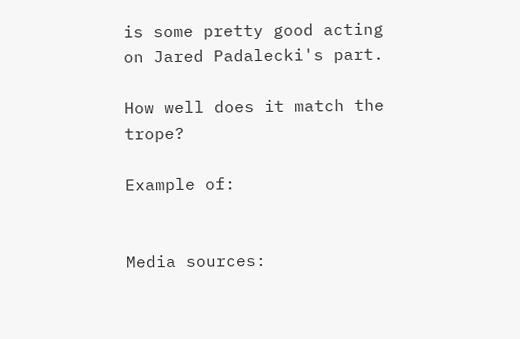is some pretty good acting on Jared Padalecki's part.

How well does it match the trope?

Example of:


Media sources: